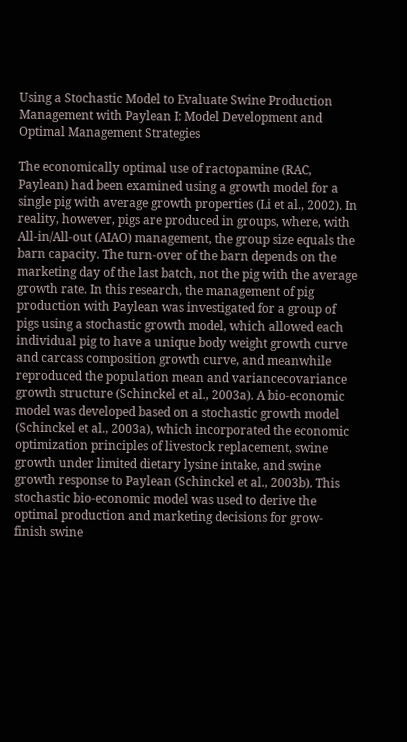Using a Stochastic Model to Evaluate Swine Production Management with Paylean I: Model Development and Optimal Management Strategies

The economically optimal use of ractopamine (RAC, Paylean) had been examined using a growth model for a single pig with average growth properties (Li et al., 2002). In reality, however, pigs are produced in groups, where, with All-in/All-out (AIAO) management, the group size equals the barn capacity. The turn-over of the barn depends on the marketing day of the last batch, not the pig with the average growth rate. In this research, the management of pig production with Paylean was investigated for a group of pigs using a stochastic growth model, which allowed each individual pig to have a unique body weight growth curve and carcass composition growth curve, and meanwhile reproduced the population mean and variancecovariance growth structure (Schinckel et al., 2003a). A bio-economic model was developed based on a stochastic growth model (Schinckel et al., 2003a), which incorporated the economic optimization principles of livestock replacement, swine growth under limited dietary lysine intake, and swine growth response to Paylean (Schinckel et al., 2003b). This stochastic bio-economic model was used to derive the optimal production and marketing decisions for grow-finish swine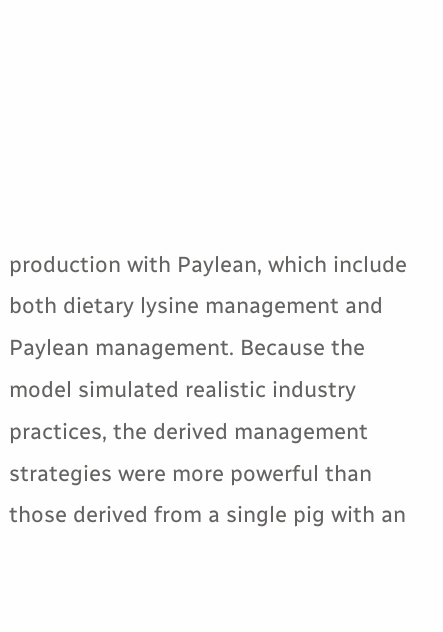production with Paylean, which include both dietary lysine management and Paylean management. Because the model simulated realistic industry practices, the derived management strategies were more powerful than those derived from a single pig with an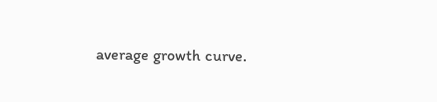average growth curve.